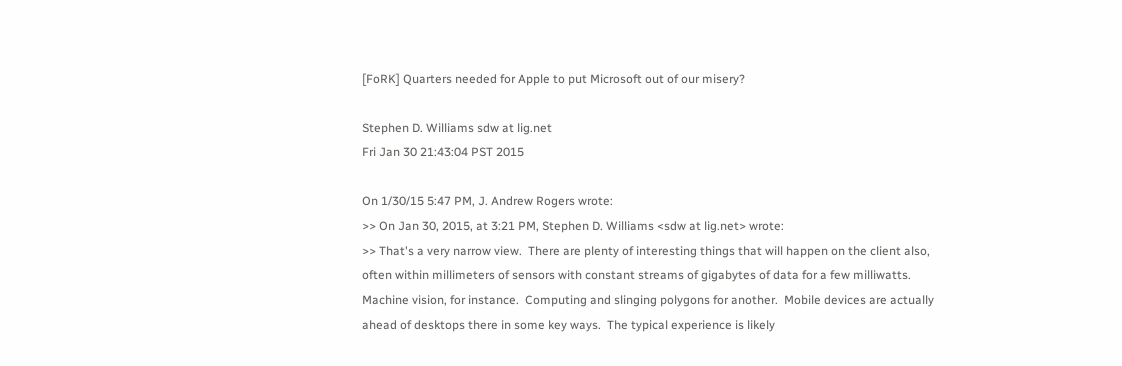[FoRK] Quarters needed for Apple to put Microsoft out of our misery?

Stephen D. Williams sdw at lig.net
Fri Jan 30 21:43:04 PST 2015

On 1/30/15 5:47 PM, J. Andrew Rogers wrote:
>> On Jan 30, 2015, at 3:21 PM, Stephen D. Williams <sdw at lig.net> wrote:
>> That's a very narrow view.  There are plenty of interesting things that will happen on the client also, often within millimeters of sensors with constant streams of gigabytes of data for a few milliwatts.  Machine vision, for instance.  Computing and slinging polygons for another.  Mobile devices are actually ahead of desktops there in some key ways.  The typical experience is likely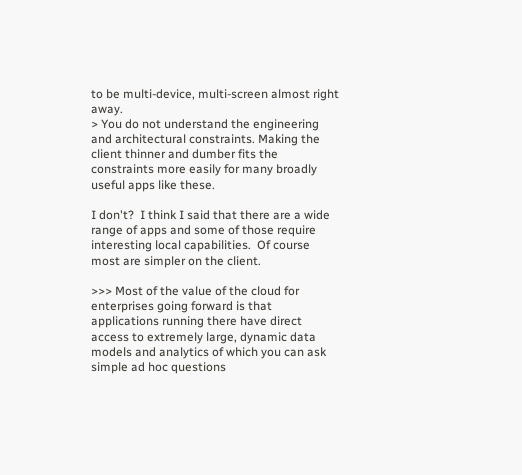to be multi-device, multi-screen almost right away.
> You do not understand the engineering and architectural constraints. Making the client thinner and dumber fits the constraints more easily for many broadly useful apps like these.

I don't?  I think I said that there are a wide range of apps and some of those require interesting local capabilities.  Of course
most are simpler on the client.

>>> Most of the value of the cloud for enterprises going forward is that applications running there have direct access to extremely large, dynamic data models and analytics of which you can ask simple ad hoc questions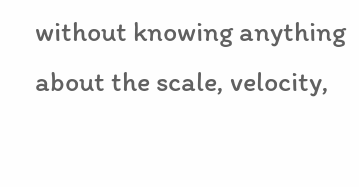without knowing anything about the scale, velocity,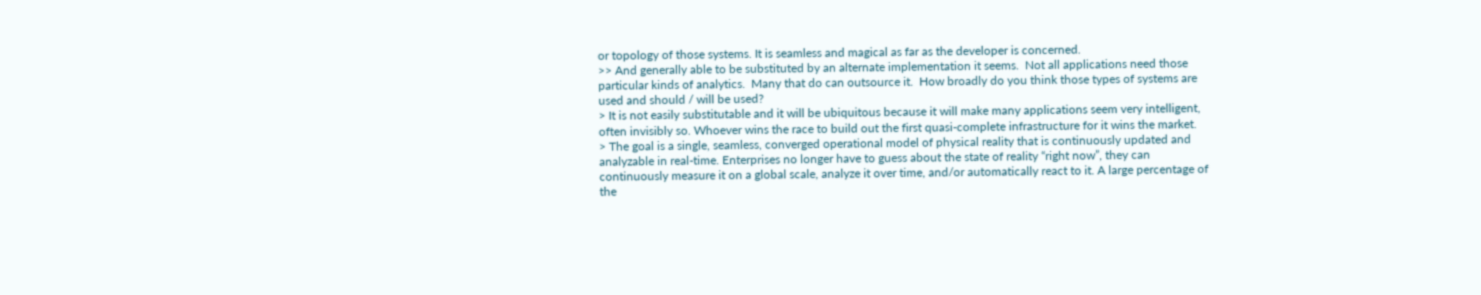or topology of those systems. It is seamless and magical as far as the developer is concerned.
>> And generally able to be substituted by an alternate implementation it seems.  Not all applications need those particular kinds of analytics.  Many that do can outsource it.  How broadly do you think those types of systems are used and should / will be used?
> It is not easily substitutable and it will be ubiquitous because it will make many applications seem very intelligent, often invisibly so. Whoever wins the race to build out the first quasi-complete infrastructure for it wins the market.
> The goal is a single, seamless, converged operational model of physical reality that is continuously updated and analyzable in real-time. Enterprises no longer have to guess about the state of reality “right now”, they can continuously measure it on a global scale, analyze it over time, and/or automatically react to it. A large percentage of the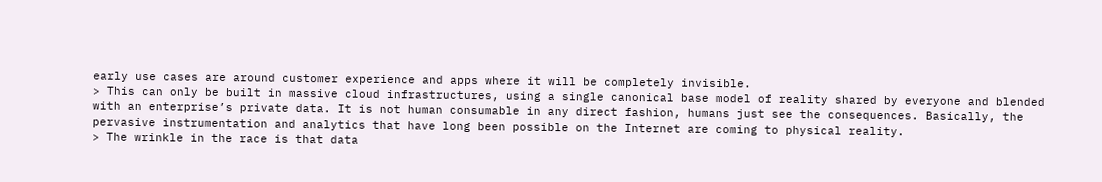early use cases are around customer experience and apps where it will be completely invisible.
> This can only be built in massive cloud infrastructures, using a single canonical base model of reality shared by everyone and blended with an enterprise’s private data. It is not human consumable in any direct fashion, humans just see the consequences. Basically, the pervasive instrumentation and analytics that have long been possible on the Internet are coming to physical reality.
> The wrinkle in the race is that data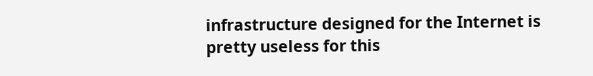infrastructure designed for the Internet is pretty useless for this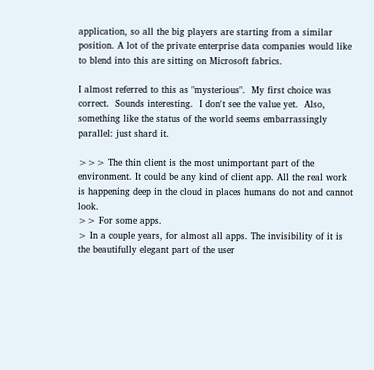application, so all the big players are starting from a similar position. A lot of the private enterprise data companies would like to blend into this are sitting on Microsoft fabrics.

I almost referred to this as "mysterious".  My first choice was correct.  Sounds interesting.  I don't see the value yet.  Also,
something like the status of the world seems embarrassingly parallel: just shard it.

>>> The thin client is the most unimportant part of the environment. It could be any kind of client app. All the real work is happening deep in the cloud in places humans do not and cannot look.
>> For some apps.
> In a couple years, for almost all apps. The invisibility of it is the beautifully elegant part of the user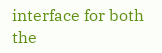interface for both the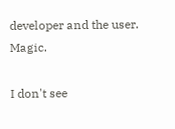developer and the user.  Magic.

I don't see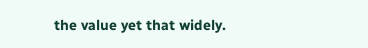the value yet that widely.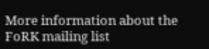More information about the FoRK mailing list